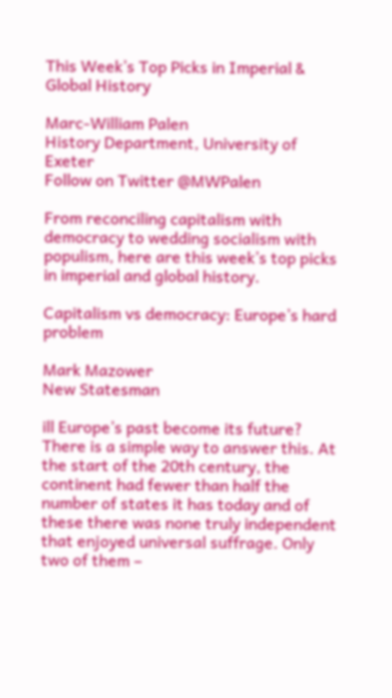This Week’s Top Picks in Imperial & Global History

Marc-William Palen
History Department, University of Exeter
Follow on Twitter @MWPalen

From reconciling capitalism with democracy to wedding socialism with populism, here are this week’s top picks in imperial and global history.

Capitalism vs democracy: Europe’s hard problem

Mark Mazower
New Statesman

ill Europe’s past become its future? There is a simple way to answer this. At the start of the 20th century, the continent had fewer than half the number of states it has today and of these there was none truly independent that enjoyed universal suffrage. Only two of them –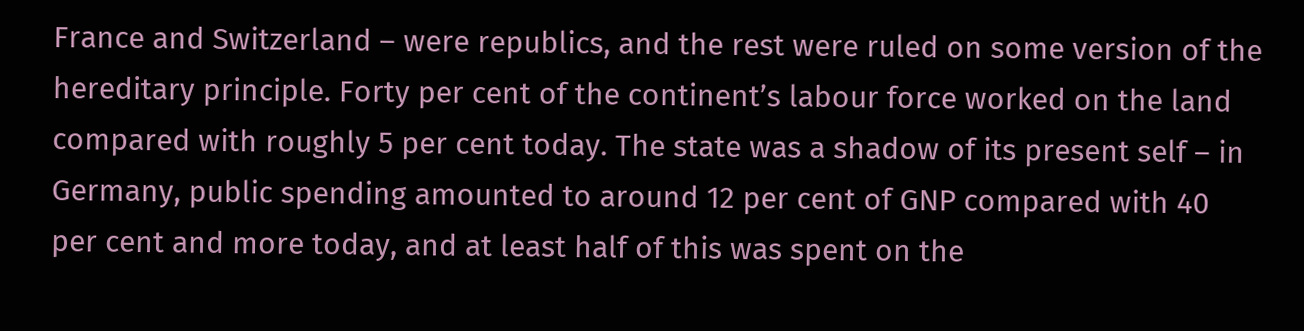France and Switzerland – were republics, and the rest were ruled on some version of the hereditary principle. Forty per cent of the continent’s labour force worked on the land compared with roughly 5 per cent today. The state was a shadow of its present self – in Germany, public spending amounted to around 12 per cent of GNP compared with 40 per cent and more today, and at least half of this was spent on the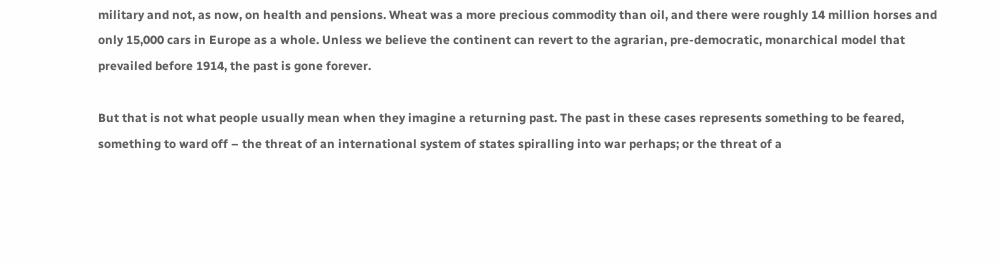military and not, as now, on health and pensions. Wheat was a more precious commodity than oil, and there were roughly 14 million horses and only 15,000 cars in Europe as a whole. Unless we believe the continent can revert to the agrarian, pre-democratic, monarchical model that prevailed before 1914, the past is gone forever.

But that is not what people usually mean when they imagine a returning past. The past in these cases represents something to be feared, something to ward off – the threat of an international system of states spiralling into war perhaps; or the threat of a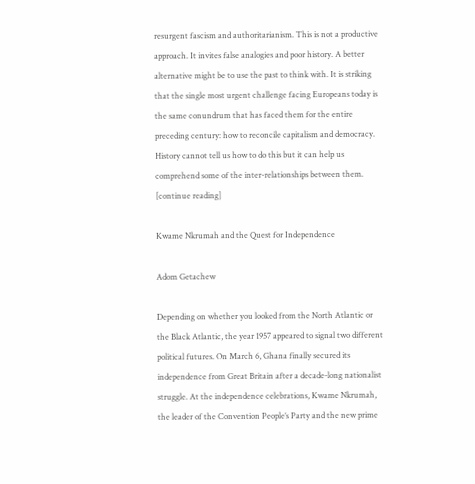resurgent fascism and authoritarianism. This is not a productive approach. It invites false analogies and poor history. A better alternative might be to use the past to think with. It is striking that the single most urgent challenge facing Europeans today is the same conundrum that has faced them for the entire preceding century: how to reconcile capitalism and democracy. History cannot tell us how to do this but it can help us comprehend some of the inter-relationships between them. [continue reading]

Kwame Nkrumah and the Quest for Independence

Adom Getachew

Depending on whether you looked from the North Atlantic or the Black Atlantic, the year 1957 appeared to signal two different political futures. On March 6, Ghana finally secured its independence from Great Britain after a decade-long nationalist struggle. At the independence celebrations, Kwame Nkrumah, the leader of the Convention People’s Party and the new prime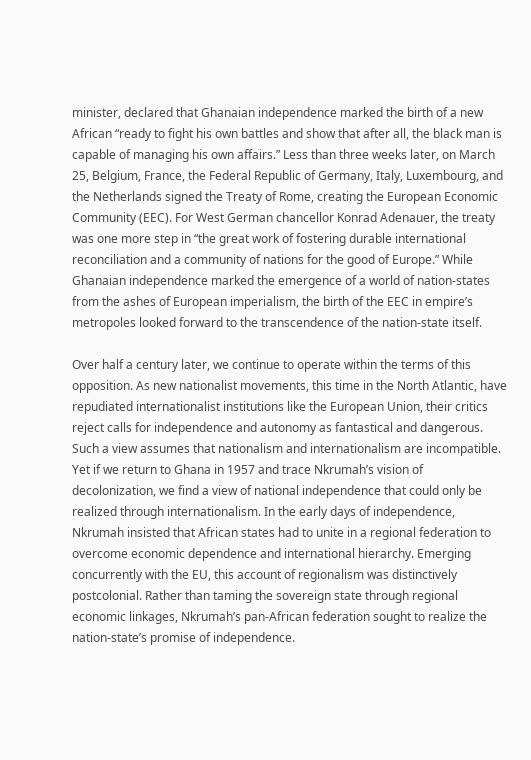minister, declared that Ghanaian independence marked the birth of a new African “ready to fight his own battles and show that after all, the black man is capable of managing his own affairs.” Less than three weeks later, on March 25, Belgium, France, the Federal Republic of Germany, Italy, Luxembourg, and the Netherlands signed the Treaty of Rome, creating the European Economic Community (EEC). For West German chancellor Konrad Adenauer, the treaty was one more step in “the great work of fostering durable international reconciliation and a community of nations for the good of Europe.” While Ghanaian independence marked the emergence of a world of nation-states from the ashes of European imperialism, the birth of the EEC in empire’s metropoles looked forward to the transcendence of the nation-state itself.

Over half a century later, we continue to operate within the terms of this opposition. As new nationalist movements, this time in the North Atlantic, have repudiated internationalist institutions like the European Union, their critics reject calls for independence and autonomy as fantastical and dangerous. Such a view assumes that nationalism and internationalism are incompatible. Yet if we return to Ghana in 1957 and trace Nkrumah’s vision of decolonization, we find a view of national independence that could only be realized through internationalism. In the early days of independence, Nkrumah insisted that African states had to unite in a regional federation to overcome economic dependence and international hierarchy. Emerging concurrently with the EU, this account of regionalism was distinctively postcolonial. Rather than taming the sovereign state through regional economic linkages, Nkrumah’s pan-African federation sought to realize the nation-state’s promise of independence.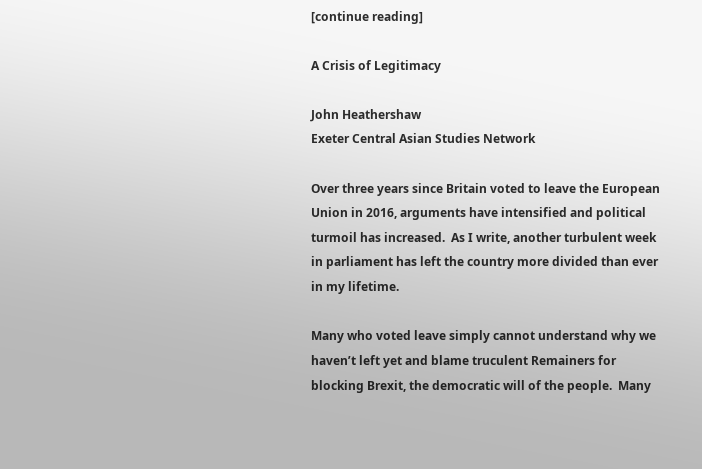[continue reading]

A Crisis of Legitimacy

John Heathershaw
Exeter Central Asian Studies Network

Over three years since Britain voted to leave the European Union in 2016, arguments have intensified and political turmoil has increased.  As I write, another turbulent week in parliament has left the country more divided than ever in my lifetime.

Many who voted leave simply cannot understand why we haven’t left yet and blame truculent Remainers for blocking Brexit, the democratic will of the people.  Many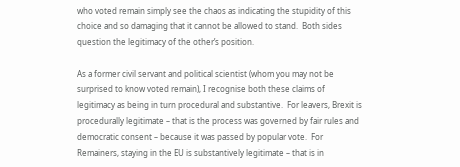who voted remain simply see the chaos as indicating the stupidity of this choice and so damaging that it cannot be allowed to stand.  Both sides question the legitimacy of the other’s position.

As a former civil servant and political scientist (whom you may not be surprised to know voted remain), I recognise both these claims of legitimacy as being in turn procedural and substantive.  For leavers, Brexit is procedurally legitimate – that is the process was governed by fair rules and democratic consent – because it was passed by popular vote.  For Remainers, staying in the EU is substantively legitimate – that is in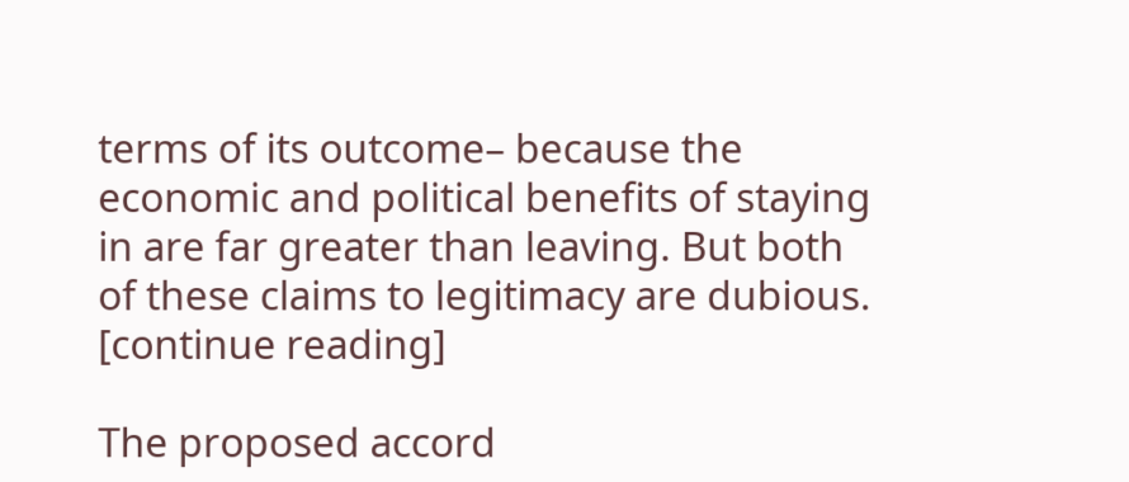terms of its outcome– because the economic and political benefits of staying in are far greater than leaving. But both of these claims to legitimacy are dubious.  [continue reading]

The proposed accord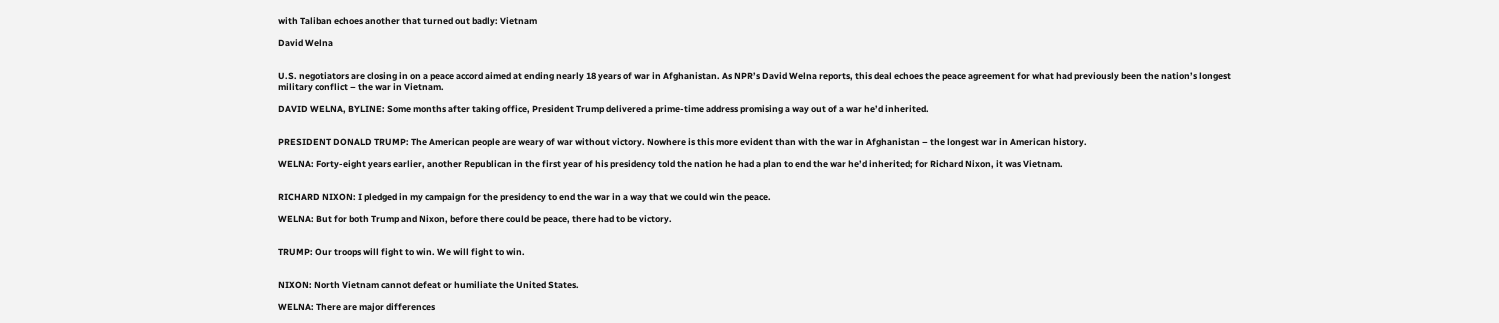with Taliban echoes another that turned out badly: Vietnam

David Welna


U.S. negotiators are closing in on a peace accord aimed at ending nearly 18 years of war in Afghanistan. As NPR’s David Welna reports, this deal echoes the peace agreement for what had previously been the nation’s longest military conflict – the war in Vietnam.

DAVID WELNA, BYLINE: Some months after taking office, President Trump delivered a prime-time address promising a way out of a war he’d inherited.


PRESIDENT DONALD TRUMP: The American people are weary of war without victory. Nowhere is this more evident than with the war in Afghanistan – the longest war in American history.

WELNA: Forty-eight years earlier, another Republican in the first year of his presidency told the nation he had a plan to end the war he’d inherited; for Richard Nixon, it was Vietnam.


RICHARD NIXON: I pledged in my campaign for the presidency to end the war in a way that we could win the peace.

WELNA: But for both Trump and Nixon, before there could be peace, there had to be victory.


TRUMP: Our troops will fight to win. We will fight to win.


NIXON: North Vietnam cannot defeat or humiliate the United States.

WELNA: There are major differences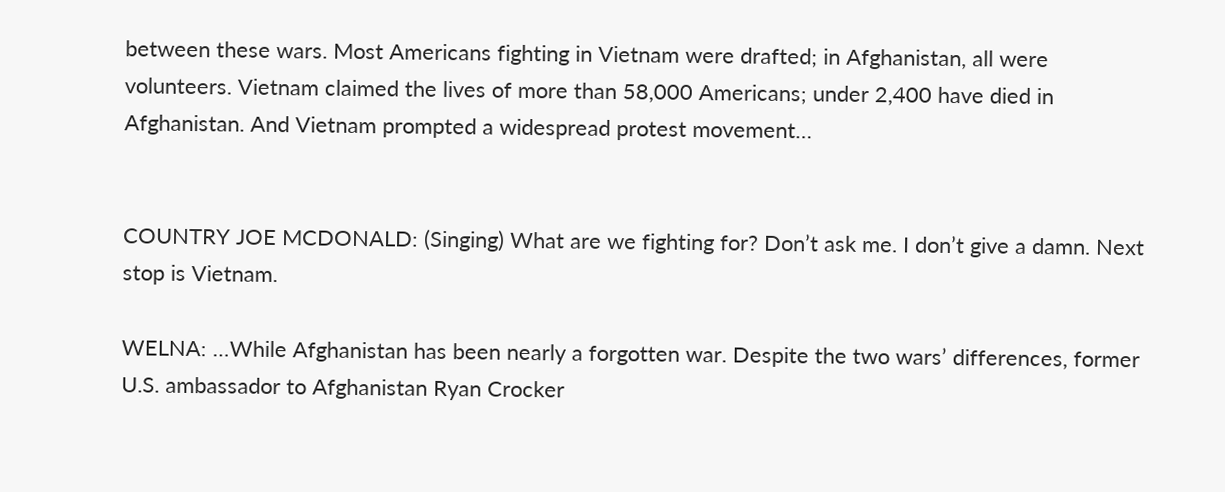between these wars. Most Americans fighting in Vietnam were drafted; in Afghanistan, all were volunteers. Vietnam claimed the lives of more than 58,000 Americans; under 2,400 have died in Afghanistan. And Vietnam prompted a widespread protest movement…


COUNTRY JOE MCDONALD: (Singing) What are we fighting for? Don’t ask me. I don’t give a damn. Next stop is Vietnam.

WELNA: …While Afghanistan has been nearly a forgotten war. Despite the two wars’ differences, former U.S. ambassador to Afghanistan Ryan Crocker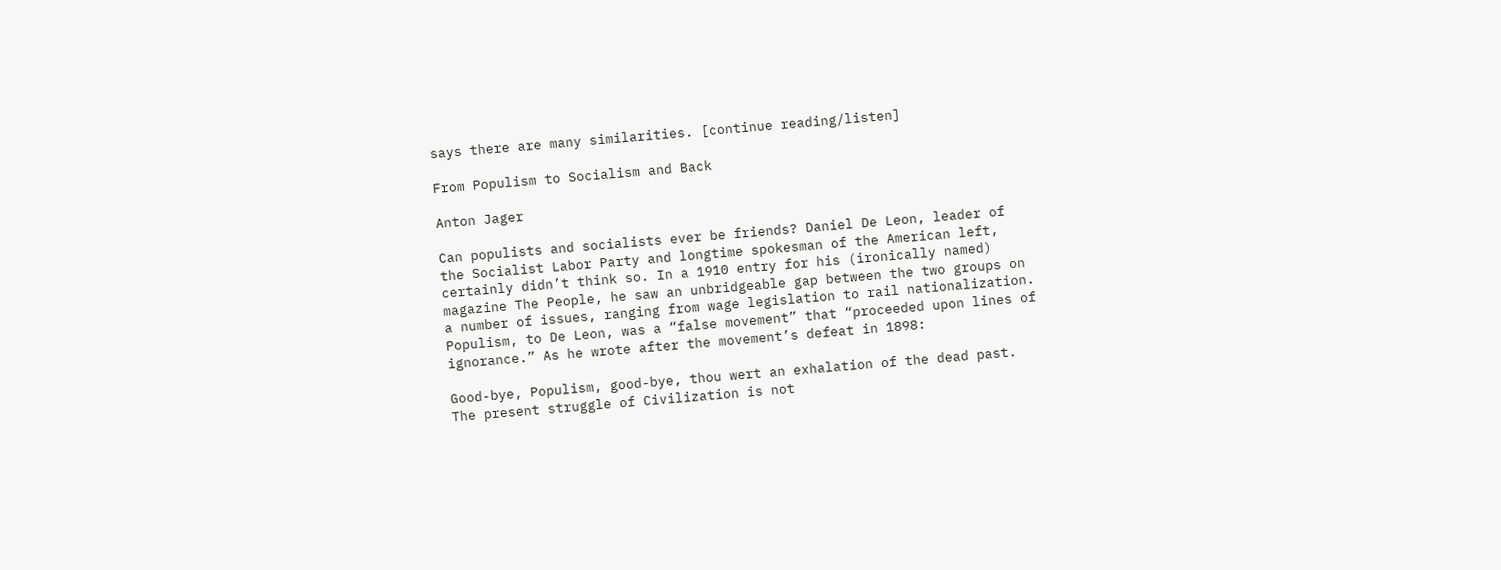says there are many similarities. [continue reading/listen]

From Populism to Socialism and Back

Anton Jager

Can populists and socialists ever be friends? Daniel De Leon, leader of the Socialist Labor Party and longtime spokesman of the American left, certainly didn’t think so. In a 1910 entry for his (ironically named) magazine The People, he saw an unbridgeable gap between the two groups on a number of issues, ranging from wage legislation to rail nationalization. Populism, to De Leon, was a “false movement” that “proceeded upon lines of ignorance.” As he wrote after the movement’s defeat in 1898:

Good-bye, Populism, good-bye, thou wert an exhalation of the dead past. The present struggle of Civilization is not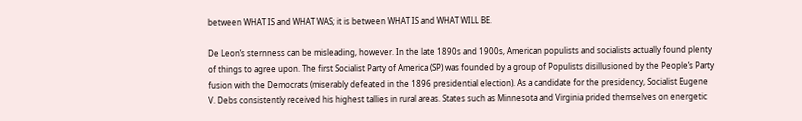between WHAT IS and WHAT WAS; it is between WHAT IS and WHAT WILL BE.

De Leon’s sternness can be misleading, however. In the late 1890s and 1900s, American populists and socialists actually found plenty of things to agree upon. The first Socialist Party of America (SP) was founded by a group of Populists disillusioned by the People’s Party fusion with the Democrats (miserably defeated in the 1896 presidential election). As a candidate for the presidency, Socialist Eugene V. Debs consistently received his highest tallies in rural areas. States such as Minnesota and Virginia prided themselves on energetic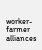worker-farmer alliances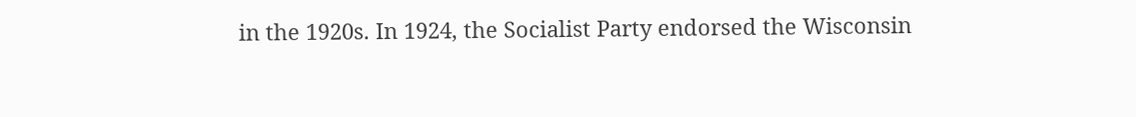in the 1920s. In 1924, the Socialist Party endorsed the Wisconsin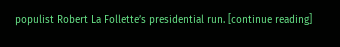populist Robert La Follette’s presidential run. [continue reading]